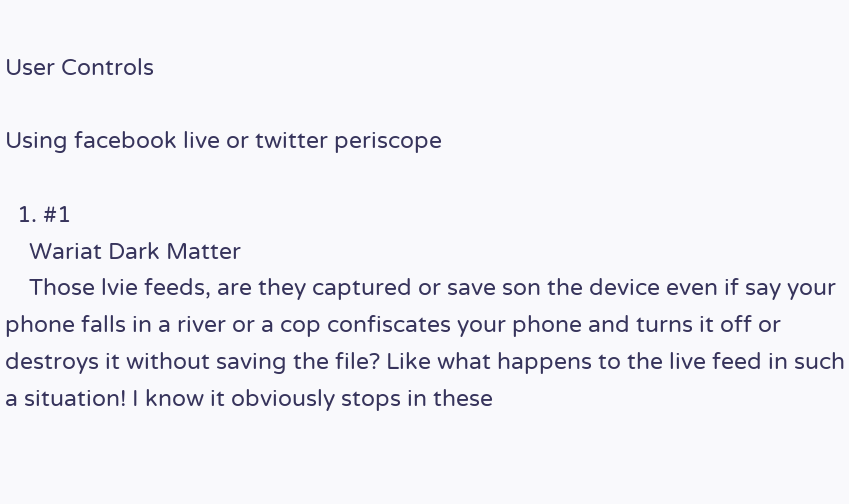User Controls

Using facebook live or twitter periscope

  1. #1
    Wariat Dark Matter
    Those lvie feeds, are they captured or save son the device even if say your phone falls in a river or a cop confiscates your phone and turns it off or destroys it without saving the file? Like what happens to the live feed in such a situation! I know it obviously stops in these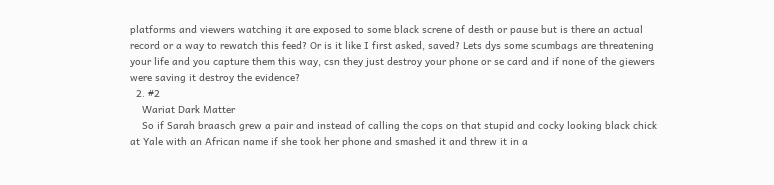platforms and viewers watching it are exposed to some black screne of desth or pause but is there an actual record or a way to rewatch this feed? Or is it like I first asked, saved? Lets dys some scumbags are threatening your life and you capture them this way, csn they just destroy your phone or se card and if none of the giewers were saving it destroy the evidence?
  2. #2
    Wariat Dark Matter
    So if Sarah braasch grew a pair and instead of calling the cops on that stupid and cocky looking black chick at Yale with an African name if she took her phone and smashed it and threw it in a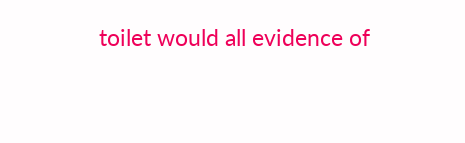toilet would all evidence of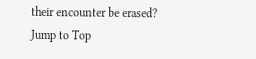their encounter be erased?
Jump to Top